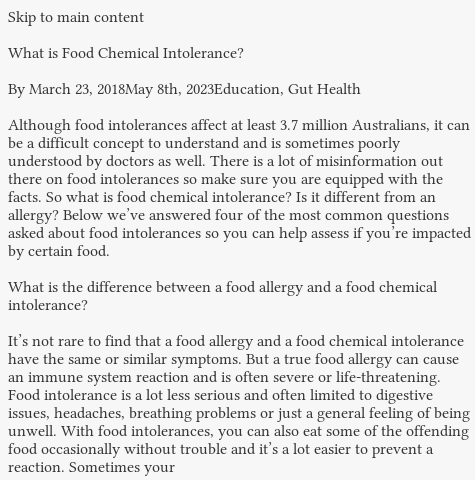Skip to main content

What is Food Chemical Intolerance?

By March 23, 2018May 8th, 2023Education, Gut Health

Although food intolerances affect at least 3.7 million Australians, it can be a difficult concept to understand and is sometimes poorly understood by doctors as well. There is a lot of misinformation out there on food intolerances so make sure you are equipped with the facts. So what is food chemical intolerance? Is it different from an allergy? Below we’ve answered four of the most common questions asked about food intolerances so you can help assess if you’re impacted by certain food.

What is the difference between a food allergy and a food chemical intolerance?

It’s not rare to find that a food allergy and a food chemical intolerance have the same or similar symptoms. But a true food allergy can cause an immune system reaction and is often severe or life-threatening. Food intolerance is a lot less serious and often limited to digestive issues, headaches, breathing problems or just a general feeling of being unwell. With food intolerances, you can also eat some of the offending food occasionally without trouble and it’s a lot easier to prevent a reaction. Sometimes your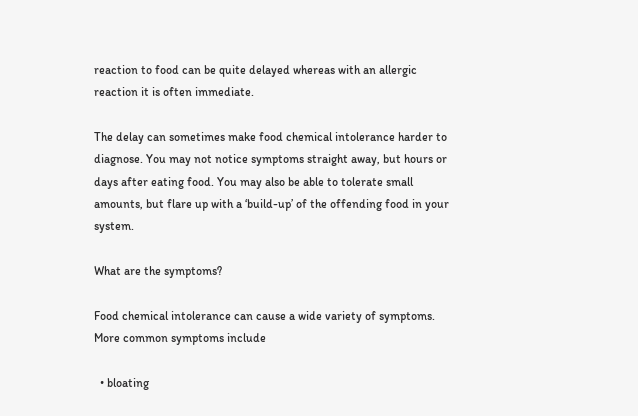reaction to food can be quite delayed whereas with an allergic reaction it is often immediate.

The delay can sometimes make food chemical intolerance harder to diagnose. You may not notice symptoms straight away, but hours or days after eating food. You may also be able to tolerate small amounts, but flare up with a ‘build-up’ of the offending food in your system.

What are the symptoms?

Food chemical intolerance can cause a wide variety of symptoms. More common symptoms include

  • bloating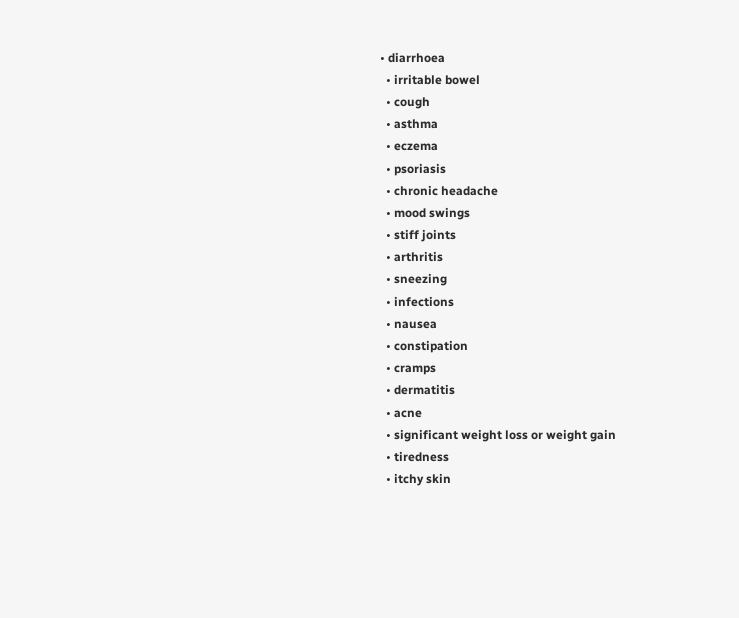• diarrhoea
  • irritable bowel
  • cough
  • asthma
  • eczema
  • psoriasis
  • chronic headache
  • mood swings
  • stiff joints
  • arthritis
  • sneezing
  • infections
  • nausea
  • constipation
  • cramps
  • dermatitis
  • acne
  • significant weight loss or weight gain
  • tiredness
  • itchy skin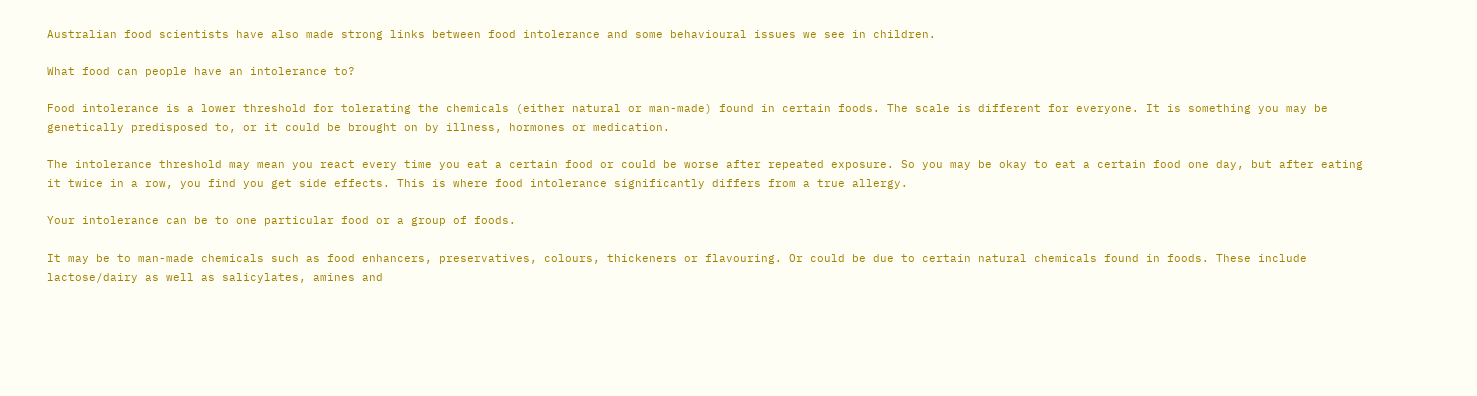Australian food scientists have also made strong links between food intolerance and some behavioural issues we see in children.

What food can people have an intolerance to?

Food intolerance is a lower threshold for tolerating the chemicals (either natural or man-made) found in certain foods. The scale is different for everyone. It is something you may be genetically predisposed to, or it could be brought on by illness, hormones or medication.

The intolerance threshold may mean you react every time you eat a certain food or could be worse after repeated exposure. So you may be okay to eat a certain food one day, but after eating it twice in a row, you find you get side effects. This is where food intolerance significantly differs from a true allergy.

Your intolerance can be to one particular food or a group of foods.

It may be to man-made chemicals such as food enhancers, preservatives, colours, thickeners or flavouring. Or could be due to certain natural chemicals found in foods. These include lactose/dairy as well as salicylates, amines and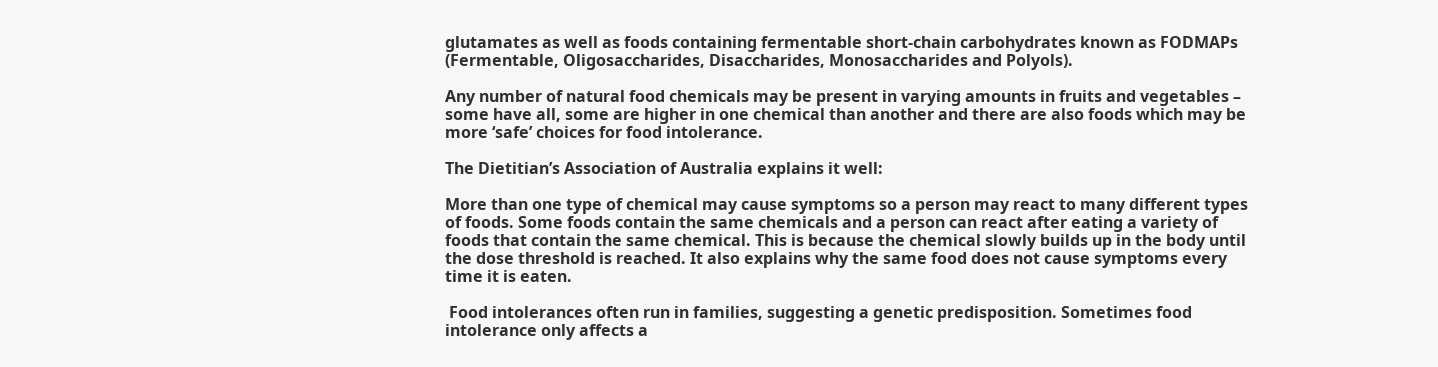glutamates as well as foods containing fermentable short-chain carbohydrates known as FODMAPs (Fermentable, Oligosaccharides, Disaccharides, Monosaccharides and Polyols).

Any number of natural food chemicals may be present in varying amounts in fruits and vegetables – some have all, some are higher in one chemical than another and there are also foods which may be more ‘safe’ choices for food intolerance.

The Dietitian’s Association of Australia explains it well:

More than one type of chemical may cause symptoms so a person may react to many different types of foods. Some foods contain the same chemicals and a person can react after eating a variety of foods that contain the same chemical. This is because the chemical slowly builds up in the body until the dose threshold is reached. It also explains why the same food does not cause symptoms every time it is eaten.

 Food intolerances often run in families, suggesting a genetic predisposition. Sometimes food intolerance only affects a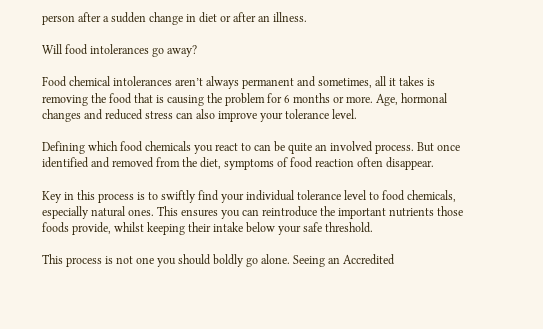person after a sudden change in diet or after an illness.

Will food intolerances go away?

Food chemical intolerances aren’t always permanent and sometimes, all it takes is removing the food that is causing the problem for 6 months or more. Age, hormonal changes and reduced stress can also improve your tolerance level.

Defining which food chemicals you react to can be quite an involved process. But once identified and removed from the diet, symptoms of food reaction often disappear.

Key in this process is to swiftly find your individual tolerance level to food chemicals, especially natural ones. This ensures you can reintroduce the important nutrients those foods provide, whilst keeping their intake below your safe threshold.

This process is not one you should boldly go alone. Seeing an Accredited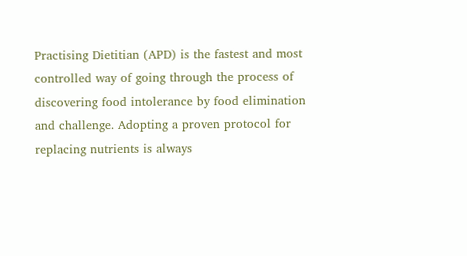Practising Dietitian (APD) is the fastest and most controlled way of going through the process of discovering food intolerance by food elimination and challenge. Adopting a proven protocol for replacing nutrients is always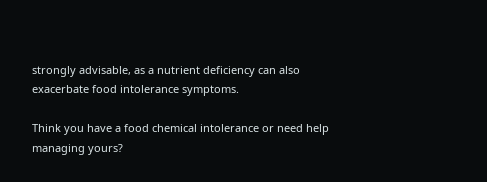strongly advisable, as a nutrient deficiency can also exacerbate food intolerance symptoms.

Think you have a food chemical intolerance or need help managing yours?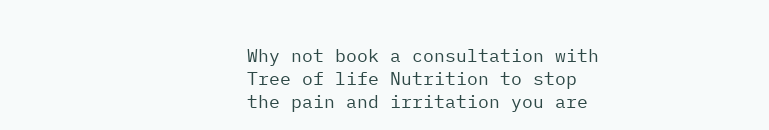Why not book a consultation with Tree of life Nutrition to stop the pain and irritation you are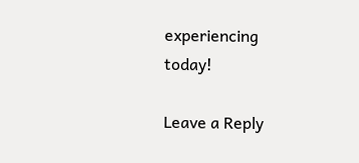experiencing today!

Leave a Reply